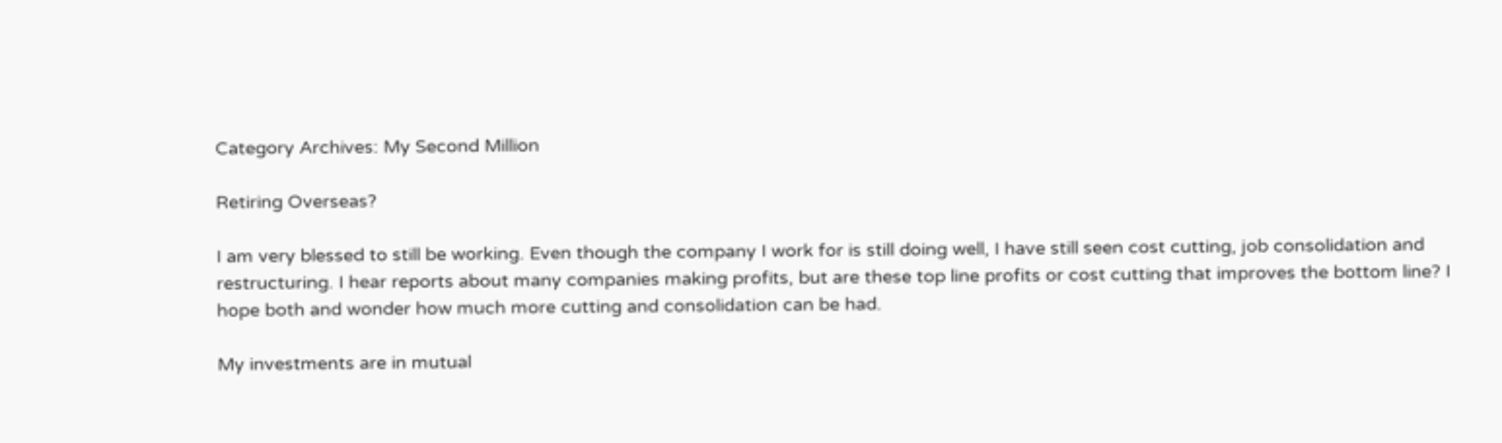Category Archives: My Second Million

Retiring Overseas?

I am very blessed to still be working. Even though the company I work for is still doing well, I have still seen cost cutting, job consolidation and restructuring. I hear reports about many companies making profits, but are these top line profits or cost cutting that improves the bottom line? I hope both and wonder how much more cutting and consolidation can be had.

My investments are in mutual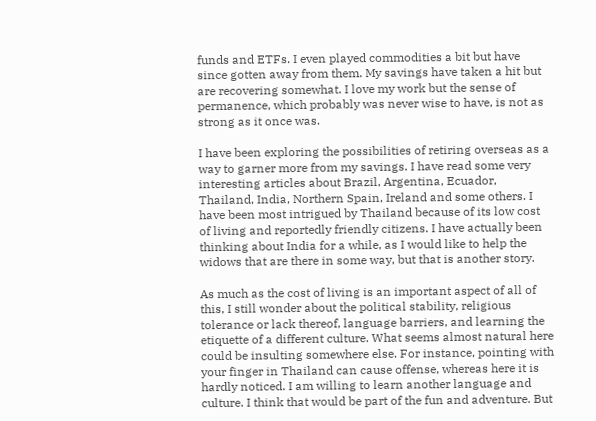funds and ETFs. I even played commodities a bit but have since gotten away from them. My savings have taken a hit but are recovering somewhat. I love my work but the sense of permanence, which probably was never wise to have, is not as strong as it once was.

I have been exploring the possibilities of retiring overseas as a way to garner more from my savings. I have read some very interesting articles about Brazil, Argentina, Ecuador, Thailand, India, Northern Spain, Ireland and some others. I have been most intrigued by Thailand because of its low cost of living and reportedly friendly citizens. I have actually been thinking about India for a while, as I would like to help the widows that are there in some way, but that is another story.

As much as the cost of living is an important aspect of all of this, I still wonder about the political stability, religious tolerance or lack thereof, language barriers, and learning the etiquette of a different culture. What seems almost natural here could be insulting somewhere else. For instance, pointing with your finger in Thailand can cause offense, whereas here it is hardly noticed. I am willing to learn another language and culture. I think that would be part of the fun and adventure. But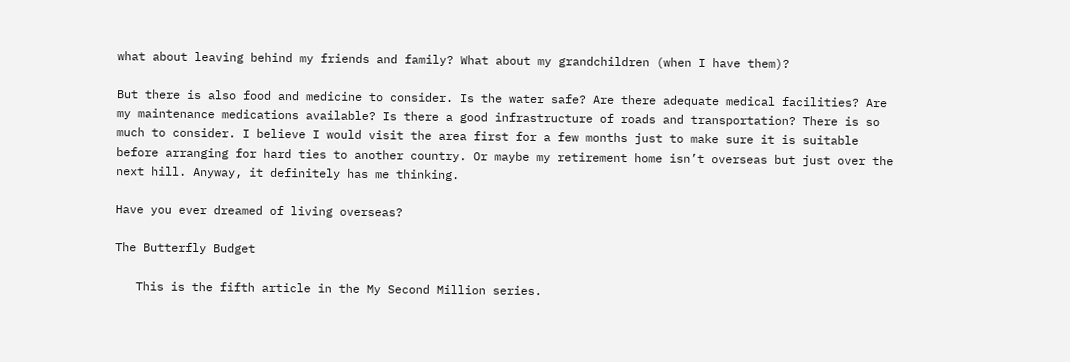what about leaving behind my friends and family? What about my grandchildren (when I have them)?

But there is also food and medicine to consider. Is the water safe? Are there adequate medical facilities? Are my maintenance medications available? Is there a good infrastructure of roads and transportation? There is so much to consider. I believe I would visit the area first for a few months just to make sure it is suitable before arranging for hard ties to another country. Or maybe my retirement home isn’t overseas but just over the next hill. Anyway, it definitely has me thinking.

Have you ever dreamed of living overseas?

The Butterfly Budget

   This is the fifth article in the My Second Million series.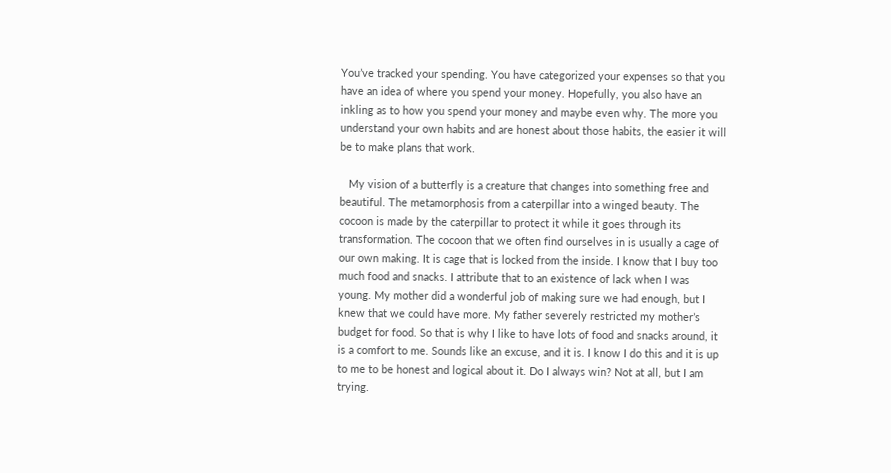You’ve tracked your spending. You have categorized your expenses so that you have an idea of where you spend your money. Hopefully, you also have an inkling as to how you spend your money and maybe even why. The more you understand your own habits and are honest about those habits, the easier it will be to make plans that work.

   My vision of a butterfly is a creature that changes into something free and beautiful. The metamorphosis from a caterpillar into a winged beauty. The cocoon is made by the caterpillar to protect it while it goes through its transformation. The cocoon that we often find ourselves in is usually a cage of our own making. It is cage that is locked from the inside. I know that I buy too much food and snacks. I attribute that to an existence of lack when I was young. My mother did a wonderful job of making sure we had enough, but I knew that we could have more. My father severely restricted my mother’s budget for food. So that is why I like to have lots of food and snacks around, it is a comfort to me. Sounds like an excuse, and it is. I know I do this and it is up to me to be honest and logical about it. Do I always win? Not at all, but I am trying.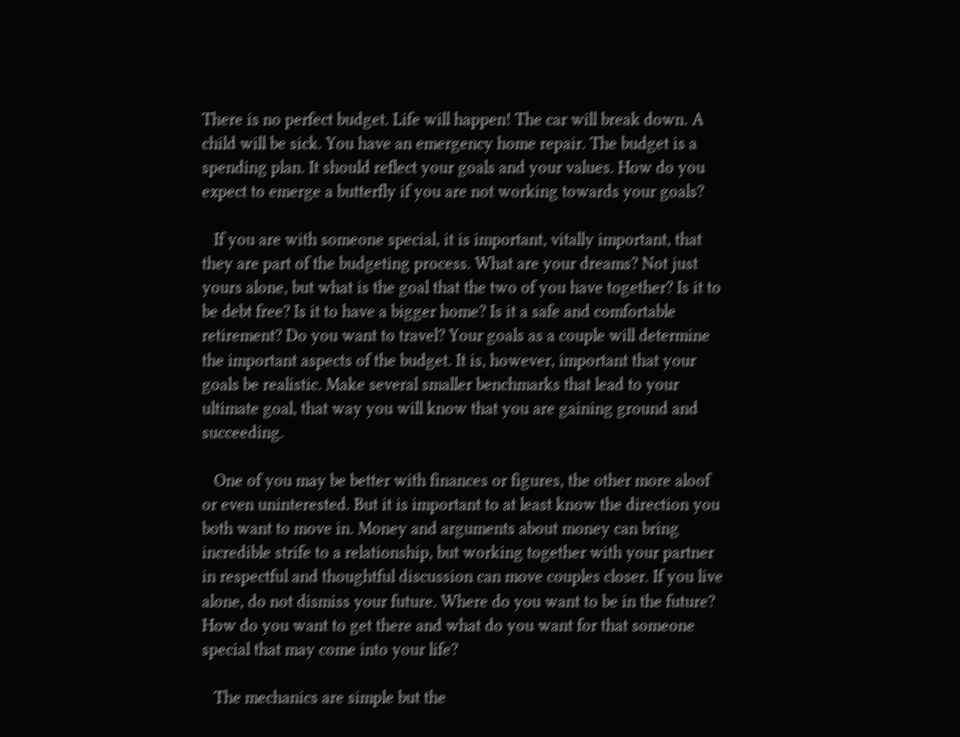There is no perfect budget. Life will happen! The car will break down. A child will be sick. You have an emergency home repair. The budget is a spending plan. It should reflect your goals and your values. How do you expect to emerge a butterfly if you are not working towards your goals?

   If you are with someone special, it is important, vitally important, that they are part of the budgeting process. What are your dreams? Not just yours alone, but what is the goal that the two of you have together? Is it to be debt free? Is it to have a bigger home? Is it a safe and comfortable retirement? Do you want to travel? Your goals as a couple will determine the important aspects of the budget. It is, however, important that your goals be realistic. Make several smaller benchmarks that lead to your ultimate goal, that way you will know that you are gaining ground and succeeding.

   One of you may be better with finances or figures, the other more aloof or even uninterested. But it is important to at least know the direction you both want to move in. Money and arguments about money can bring incredible strife to a relationship, but working together with your partner in respectful and thoughtful discussion can move couples closer. If you live alone, do not dismiss your future. Where do you want to be in the future? How do you want to get there and what do you want for that someone special that may come into your life?

   The mechanics are simple but the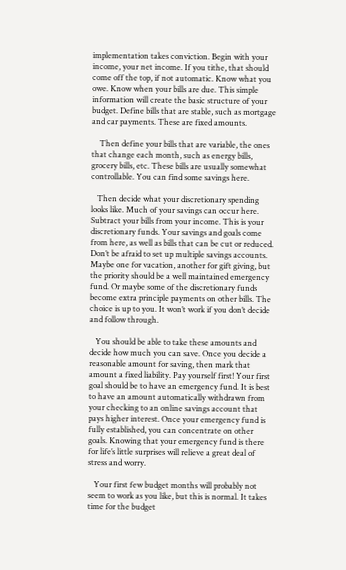implementation takes conviction. Begin with your income, your net income. If you tithe, that should come off the top, if not automatic. Know what you owe. Know when your bills are due. This simple information will create the basic structure of your budget. Define bills that are stable, such as mortgage and car payments. These are fixed amounts.

    Then define your bills that are variable, the ones that change each month, such as energy bills, grocery bills, etc. These bills are usually somewhat controllable. You can find some savings here.

   Then decide what your discretionary spending looks like. Much of your savings can occur here. Subtract your bills from your income. This is your discretionary funds. Your savings and goals come from here, as well as bills that can be cut or reduced. Don’t be afraid to set up multiple savings accounts. Maybe one for vacation, another for gift giving, but the priority should be a well maintained emergency fund. Or maybe some of the discretionary funds become extra principle payments on other bills. The choice is up to you. It won’t work if you don’t decide and follow through.

   You should be able to take these amounts and decide how much you can save. Once you decide a reasonable amount for saving, then mark that amount a fixed liability. Pay yourself first! Your first goal should be to have an emergency fund. It is best to have an amount automatically withdrawn from your checking to an online savings account that pays higher interest. Once your emergency fund is fully established, you can concentrate on other goals. Knowing that your emergency fund is there for life’s little surprises will relieve a great deal of stress and worry.

   Your first few budget months will probably not seem to work as you like, but this is normal. It takes time for the budget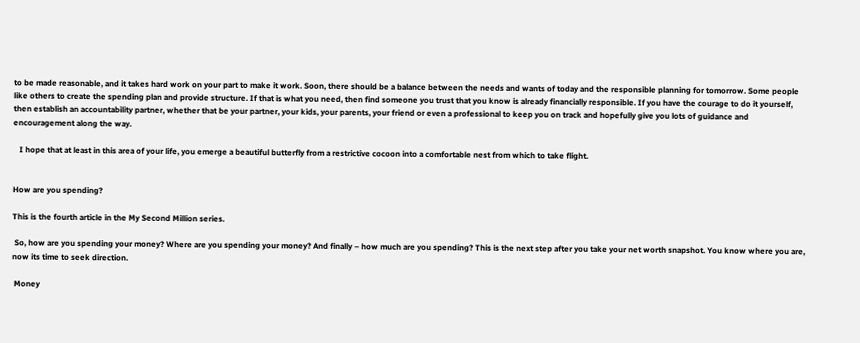to be made reasonable, and it takes hard work on your part to make it work. Soon, there should be a balance between the needs and wants of today and the responsible planning for tomorrow. Some people like others to create the spending plan and provide structure. If that is what you need, then find someone you trust that you know is already financially responsible. If you have the courage to do it yourself, then establish an accountability partner, whether that be your partner, your kids, your parents, your friend or even a professional to keep you on track and hopefully give you lots of guidance and encouragement along the way.

   I hope that at least in this area of your life, you emerge a beautiful butterfly from a restrictive cocoon into a comfortable nest from which to take flight.


How are you spending?

This is the fourth article in the My Second Million series.

 So, how are you spending your money? Where are you spending your money? And finally – how much are you spending? This is the next step after you take your net worth snapshot. You know where you are, now its time to seek direction.

 Money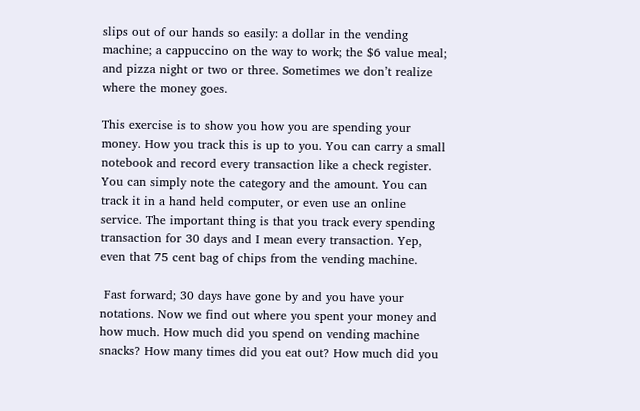slips out of our hands so easily: a dollar in the vending machine; a cappuccino on the way to work; the $6 value meal; and pizza night or two or three. Sometimes we don’t realize where the money goes.

This exercise is to show you how you are spending your money. How you track this is up to you. You can carry a small notebook and record every transaction like a check register. You can simply note the category and the amount. You can track it in a hand held computer, or even use an online service. The important thing is that you track every spending transaction for 30 days and I mean every transaction. Yep, even that 75 cent bag of chips from the vending machine.

 Fast forward; 30 days have gone by and you have your notations. Now we find out where you spent your money and how much. How much did you spend on vending machine snacks? How many times did you eat out? How much did you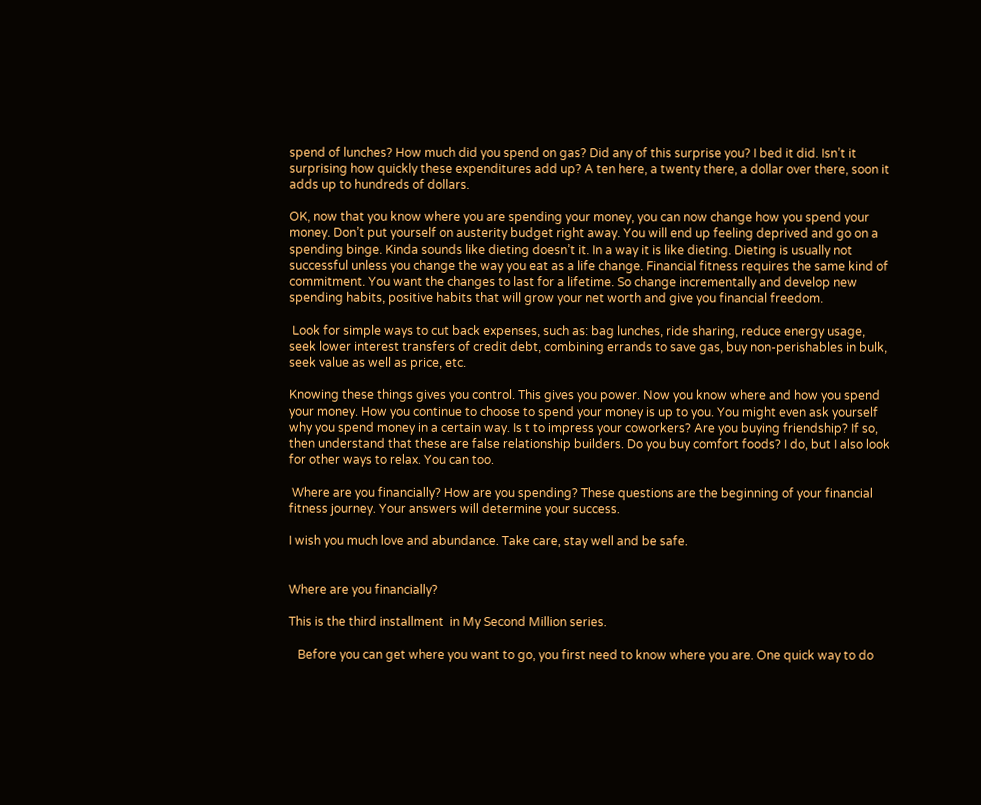spend of lunches? How much did you spend on gas? Did any of this surprise you? I bed it did. Isn’t it surprising how quickly these expenditures add up? A ten here, a twenty there, a dollar over there, soon it adds up to hundreds of dollars.

OK, now that you know where you are spending your money, you can now change how you spend your money. Don’t put yourself on austerity budget right away. You will end up feeling deprived and go on a spending binge. Kinda sounds like dieting doesn’t it. In a way it is like dieting. Dieting is usually not successful unless you change the way you eat as a life change. Financial fitness requires the same kind of commitment. You want the changes to last for a lifetime. So change incrementally and develop new spending habits, positive habits that will grow your net worth and give you financial freedom.

 Look for simple ways to cut back expenses, such as: bag lunches, ride sharing, reduce energy usage, seek lower interest transfers of credit debt, combining errands to save gas, buy non-perishables in bulk, seek value as well as price, etc.

Knowing these things gives you control. This gives you power. Now you know where and how you spend your money. How you continue to choose to spend your money is up to you. You might even ask yourself why you spend money in a certain way. Is t to impress your coworkers? Are you buying friendship? If so, then understand that these are false relationship builders. Do you buy comfort foods? I do, but I also look for other ways to relax. You can too.

 Where are you financially? How are you spending? These questions are the beginning of your financial fitness journey. Your answers will determine your success.

I wish you much love and abundance. Take care, stay well and be safe.


Where are you financially?

This is the third installment  in My Second Million series.

   Before you can get where you want to go, you first need to know where you are. One quick way to do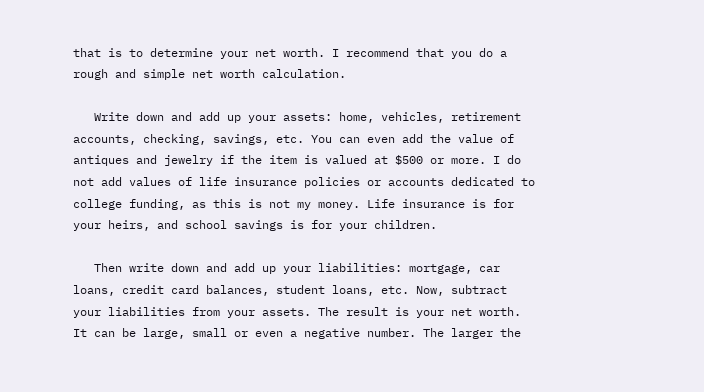that is to determine your net worth. I recommend that you do a rough and simple net worth calculation.

   Write down and add up your assets: home, vehicles, retirement accounts, checking, savings, etc. You can even add the value of antiques and jewelry if the item is valued at $500 or more. I do not add values of life insurance policies or accounts dedicated to college funding, as this is not my money. Life insurance is for your heirs, and school savings is for your children.

   Then write down and add up your liabilities: mortgage, car loans, credit card balances, student loans, etc. Now, subtract your liabilities from your assets. The result is your net worth. It can be large, small or even a negative number. The larger the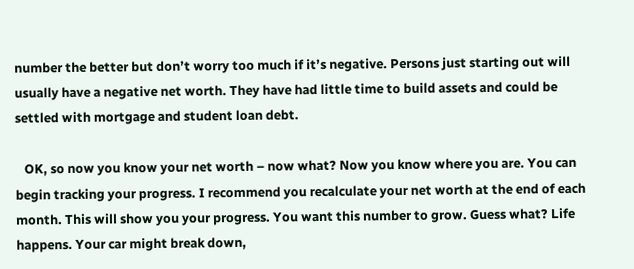number the better but don’t worry too much if it’s negative. Persons just starting out will usually have a negative net worth. They have had little time to build assets and could be settled with mortgage and student loan debt.

   OK, so now you know your net worth – now what? Now you know where you are. You can begin tracking your progress. I recommend you recalculate your net worth at the end of each month. This will show you your progress. You want this number to grow. Guess what? Life happens. Your car might break down,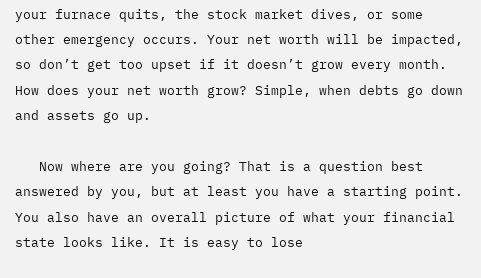your furnace quits, the stock market dives, or some other emergency occurs. Your net worth will be impacted, so don’t get too upset if it doesn’t grow every month. How does your net worth grow? Simple, when debts go down and assets go up.

   Now where are you going? That is a question best answered by you, but at least you have a starting point. You also have an overall picture of what your financial state looks like. It is easy to lose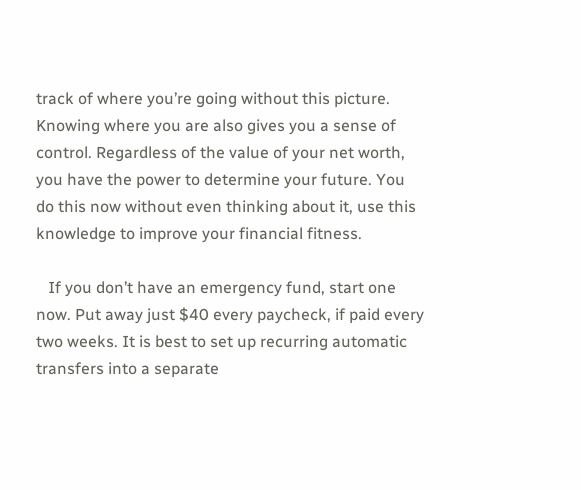track of where you’re going without this picture. Knowing where you are also gives you a sense of control. Regardless of the value of your net worth, you have the power to determine your future. You do this now without even thinking about it, use this knowledge to improve your financial fitness.

   If you don’t have an emergency fund, start one now. Put away just $40 every paycheck, if paid every two weeks. It is best to set up recurring automatic transfers into a separate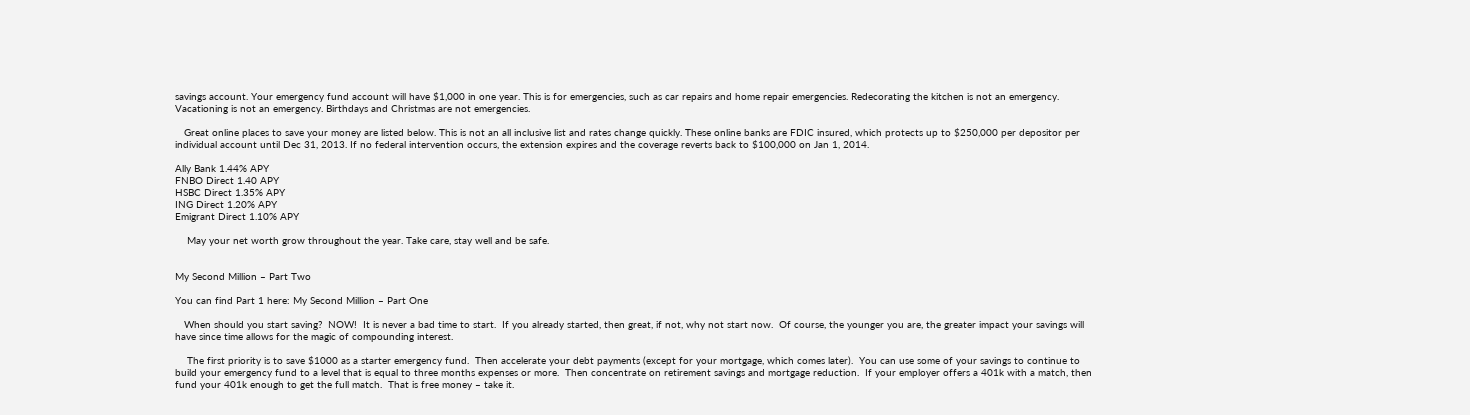savings account. Your emergency fund account will have $1,000 in one year. This is for emergencies, such as car repairs and home repair emergencies. Redecorating the kitchen is not an emergency. Vacationing is not an emergency. Birthdays and Christmas are not emergencies.

   Great online places to save your money are listed below. This is not an all inclusive list and rates change quickly. These online banks are FDIC insured, which protects up to $250,000 per depositor per individual account until Dec 31, 2013. If no federal intervention occurs, the extension expires and the coverage reverts back to $100,000 on Jan 1, 2014.

Ally Bank 1.44% APY
FNBO Direct 1.40 APY
HSBC Direct 1.35% APY
ING Direct 1.20% APY
Emigrant Direct 1.10% APY

    May your net worth grow throughout the year. Take care, stay well and be safe.


My Second Million – Part Two

You can find Part 1 here: My Second Million – Part One

   When should you start saving?  NOW!  It is never a bad time to start.  If you already started, then great, if not, why not start now.  Of course, the younger you are, the greater impact your savings will have since time allows for the magic of compounding interest.

    The first priority is to save $1000 as a starter emergency fund.  Then accelerate your debt payments (except for your mortgage, which comes later).  You can use some of your savings to continue to build your emergency fund to a level that is equal to three months expenses or more.  Then concentrate on retirement savings and mortgage reduction.  If your employer offers a 401k with a match, then fund your 401k enough to get the full match.  That is free money – take it.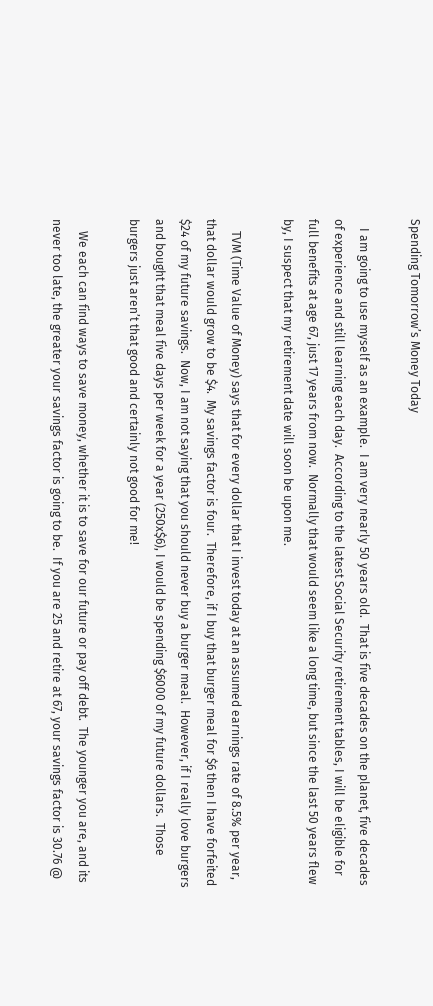Spending Tomorrow’s Money Today

   I am going to use myself as an example.  I am very nearly 50 years old.  That is five decades on the planet, five decades of experience and still learning each day.  According to the latest Social Security retirement tables, I will be eligible for full benefits at age 67, just 17 years from now.  Normally that would seem like a long time, but since the last 50 years flew by, I suspect that my retirement date will soon be upon me.

    TVM (Time Value of Money) says that for every dollar that I invest today at an assumed earnings rate of 8.5% per year, that dollar would grow to be $4.  My savings factor is four.  Therefore, if I buy that burger meal for $6 then I have forfeited $24 of my future savings.  Now, I am not saying that you should never buy a burger meal.  However, if I really love burgers and bought that meal five days per week for a year (250x$6), I would be spending $6000 of my future dollars.  Those burgers just aren’t that good and certainly not good for me!

    We each can find ways to save money, whether it is to save for our future or pay off debt.  The younger you are, and its never too late, the greater your savings factor is going to be.  If you are 25 and retire at 67, your savings factor is 30.76 @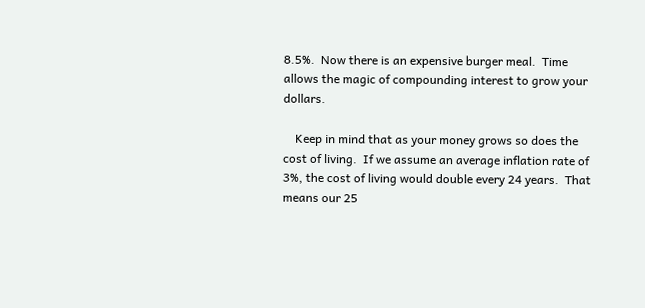8.5%.  Now there is an expensive burger meal.  Time allows the magic of compounding interest to grow your dollars.

    Keep in mind that as your money grows so does the cost of living.  If we assume an average inflation rate of 3%, the cost of living would double every 24 years.  That means our 25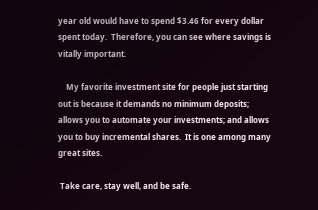year old would have to spend $3.46 for every dollar spent today.  Therefore, you can see where savings is vitally important.

    My favorite investment site for people just starting out is because it demands no minimum deposits; allows you to automate your investments; and allows you to buy incremental shares.  It is one among many great sites.

 Take care, stay well, and be safe.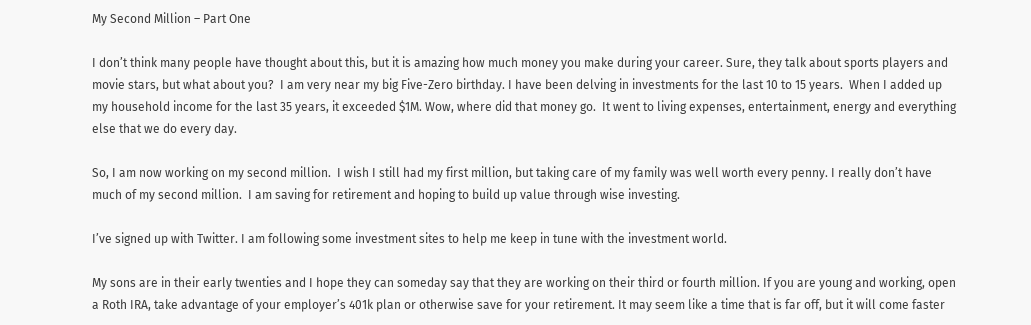My Second Million – Part One

I don’t think many people have thought about this, but it is amazing how much money you make during your career. Sure, they talk about sports players and movie stars, but what about you?  I am very near my big Five-Zero birthday. I have been delving in investments for the last 10 to 15 years.  When I added up my household income for the last 35 years, it exceeded $1M. Wow, where did that money go.  It went to living expenses, entertainment, energy and everything else that we do every day.

So, I am now working on my second million.  I wish I still had my first million, but taking care of my family was well worth every penny. I really don’t have much of my second million.  I am saving for retirement and hoping to build up value through wise investing.

I’ve signed up with Twitter. I am following some investment sites to help me keep in tune with the investment world.

My sons are in their early twenties and I hope they can someday say that they are working on their third or fourth million. If you are young and working, open a Roth IRA, take advantage of your employer’s 401k plan or otherwise save for your retirement. It may seem like a time that is far off, but it will come faster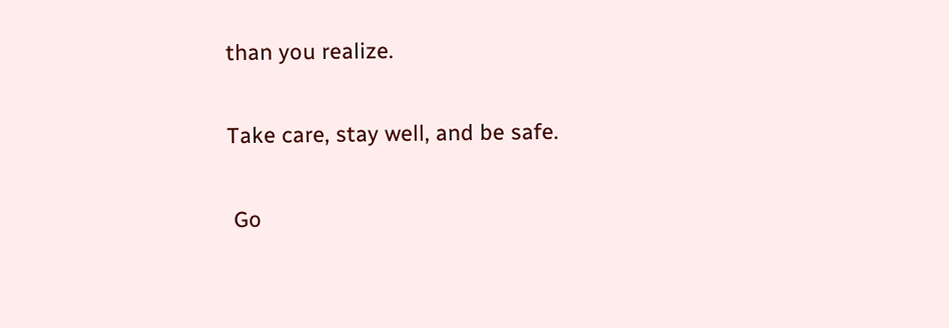than you realize.

Take care, stay well, and be safe.

 Go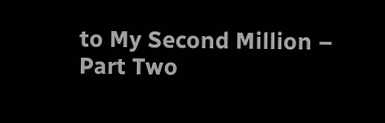to My Second Million – Part Two